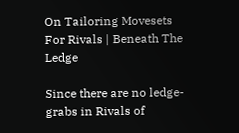On Tailoring Movesets For Rivals | Beneath The Ledge

Since there are no ledge-grabs in Rivals of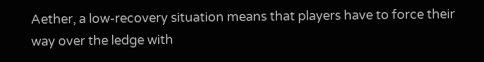Aether, a low-recovery situation means that players have to force their way over the ledge with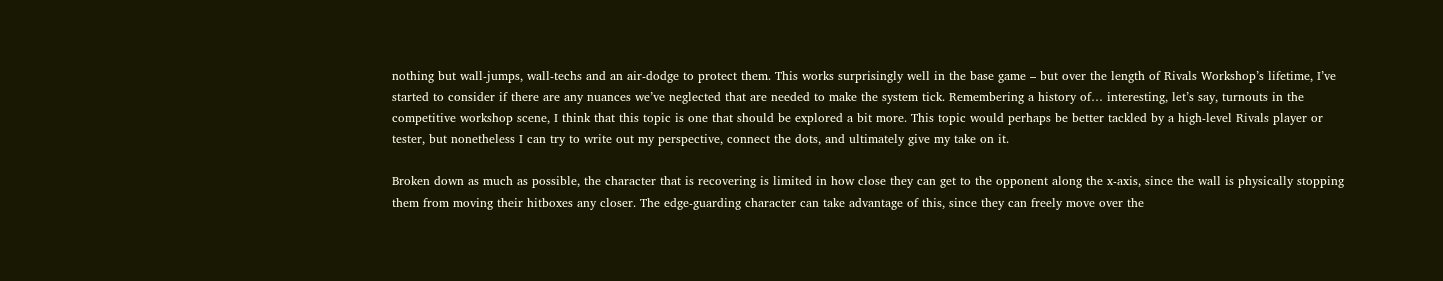nothing but wall-jumps, wall-techs and an air-dodge to protect them. This works surprisingly well in the base game – but over the length of Rivals Workshop’s lifetime, I’ve started to consider if there are any nuances we’ve neglected that are needed to make the system tick. Remembering a history of… interesting, let’s say, turnouts in the competitive workshop scene, I think that this topic is one that should be explored a bit more. This topic would perhaps be better tackled by a high-level Rivals player or tester, but nonetheless I can try to write out my perspective, connect the dots, and ultimately give my take on it.

Broken down as much as possible, the character that is recovering is limited in how close they can get to the opponent along the x-axis, since the wall is physically stopping them from moving their hitboxes any closer. The edge-guarding character can take advantage of this, since they can freely move over the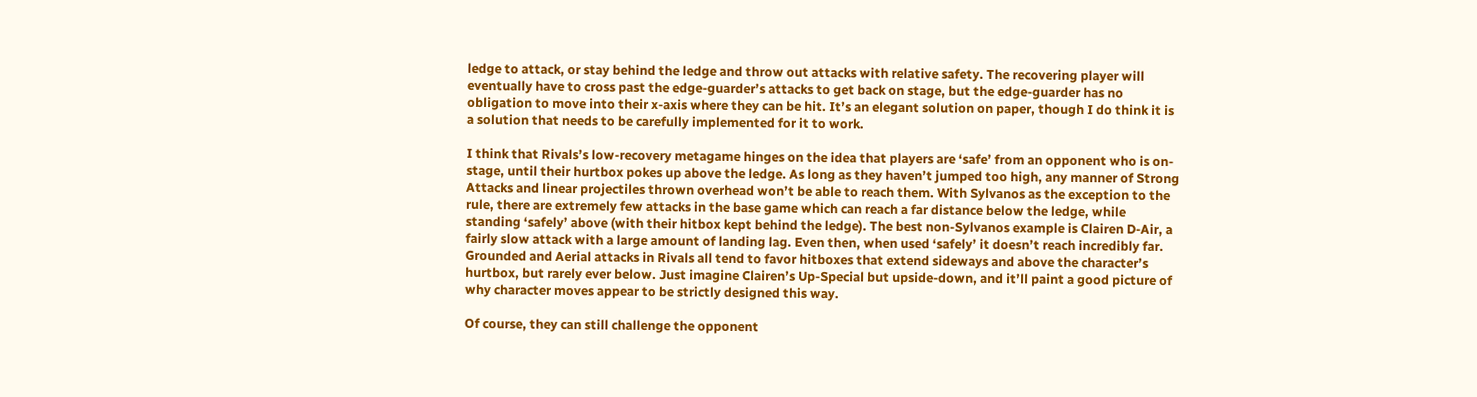ledge to attack, or stay behind the ledge and throw out attacks with relative safety. The recovering player will eventually have to cross past the edge-guarder’s attacks to get back on stage, but the edge-guarder has no obligation to move into their x-axis where they can be hit. It’s an elegant solution on paper, though I do think it is a solution that needs to be carefully implemented for it to work.

I think that Rivals’s low-recovery metagame hinges on the idea that players are ‘safe’ from an opponent who is on-stage, until their hurtbox pokes up above the ledge. As long as they haven’t jumped too high, any manner of Strong Attacks and linear projectiles thrown overhead won’t be able to reach them. With Sylvanos as the exception to the rule, there are extremely few attacks in the base game which can reach a far distance below the ledge, while standing ‘safely’ above (with their hitbox kept behind the ledge). The best non-Sylvanos example is Clairen D-Air, a fairly slow attack with a large amount of landing lag. Even then, when used ‘safely’ it doesn’t reach incredibly far. Grounded and Aerial attacks in Rivals all tend to favor hitboxes that extend sideways and above the character’s hurtbox, but rarely ever below. Just imagine Clairen’s Up-Special but upside-down, and it’ll paint a good picture of why character moves appear to be strictly designed this way.

Of course, they can still challenge the opponent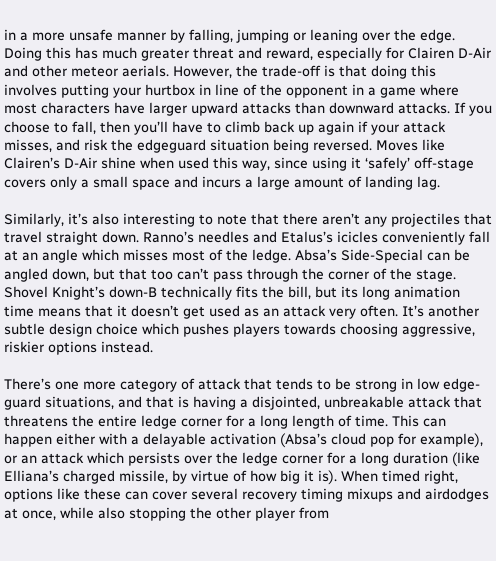in a more unsafe manner by falling, jumping or leaning over the edge. Doing this has much greater threat and reward, especially for Clairen D-Air and other meteor aerials. However, the trade-off is that doing this involves putting your hurtbox in line of the opponent in a game where most characters have larger upward attacks than downward attacks. If you choose to fall, then you’ll have to climb back up again if your attack misses, and risk the edgeguard situation being reversed. Moves like Clairen’s D-Air shine when used this way, since using it ‘safely’ off-stage covers only a small space and incurs a large amount of landing lag.

Similarly, it’s also interesting to note that there aren’t any projectiles that travel straight down. Ranno’s needles and Etalus’s icicles conveniently fall at an angle which misses most of the ledge. Absa’s Side-Special can be angled down, but that too can’t pass through the corner of the stage. Shovel Knight’s down-B technically fits the bill, but its long animation time means that it doesn’t get used as an attack very often. It’s another subtle design choice which pushes players towards choosing aggressive, riskier options instead.

There’s one more category of attack that tends to be strong in low edge-guard situations, and that is having a disjointed, unbreakable attack that threatens the entire ledge corner for a long length of time. This can happen either with a delayable activation (Absa’s cloud pop for example), or an attack which persists over the ledge corner for a long duration (like Elliana’s charged missile, by virtue of how big it is). When timed right, options like these can cover several recovery timing mixups and airdodges at once, while also stopping the other player from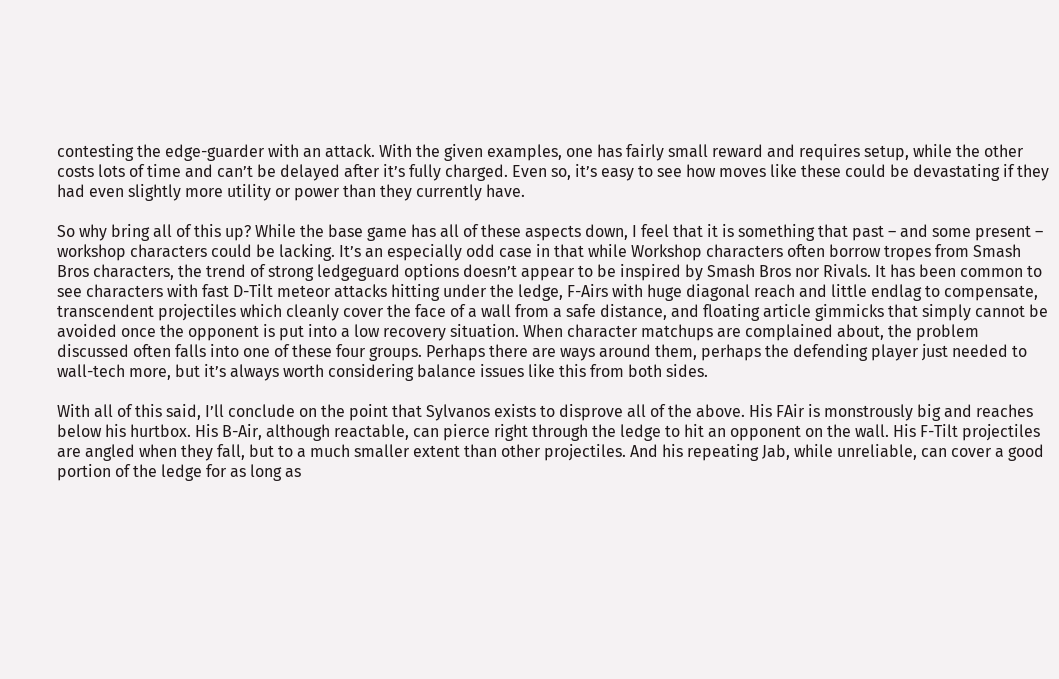contesting the edge-guarder with an attack. With the given examples, one has fairly small reward and requires setup, while the other costs lots of time and can’t be delayed after it’s fully charged. Even so, it’s easy to see how moves like these could be devastating if they had even slightly more utility or power than they currently have.

So why bring all of this up? While the base game has all of these aspects down, I feel that it is something that past – and some present – workshop characters could be lacking. It’s an especially odd case in that while Workshop characters often borrow tropes from Smash Bros characters, the trend of strong ledgeguard options doesn’t appear to be inspired by Smash Bros nor Rivals. It has been common to see characters with fast D-Tilt meteor attacks hitting under the ledge, F-Airs with huge diagonal reach and little endlag to compensate, transcendent projectiles which cleanly cover the face of a wall from a safe distance, and floating article gimmicks that simply cannot be avoided once the opponent is put into a low recovery situation. When character matchups are complained about, the problem discussed often falls into one of these four groups. Perhaps there are ways around them, perhaps the defending player just needed to wall-tech more, but it’s always worth considering balance issues like this from both sides.

With all of this said, I’ll conclude on the point that Sylvanos exists to disprove all of the above. His FAir is monstrously big and reaches below his hurtbox. His B-Air, although reactable, can pierce right through the ledge to hit an opponent on the wall. His F-Tilt projectiles are angled when they fall, but to a much smaller extent than other projectiles. And his repeating Jab, while unreliable, can cover a good portion of the ledge for as long as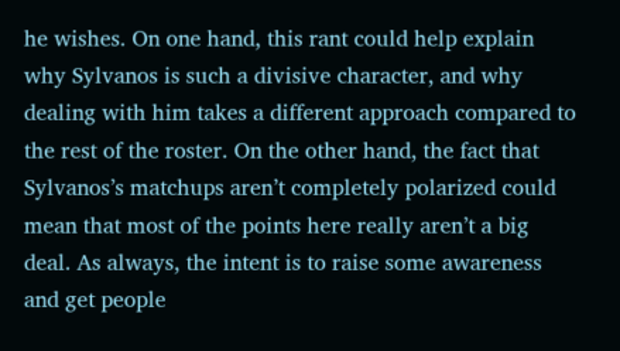he wishes. On one hand, this rant could help explain why Sylvanos is such a divisive character, and why dealing with him takes a different approach compared to the rest of the roster. On the other hand, the fact that Sylvanos’s matchups aren’t completely polarized could mean that most of the points here really aren’t a big deal. As always, the intent is to raise some awareness and get people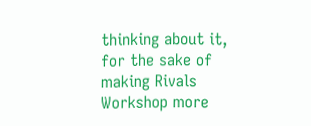thinking about it, for the sake of making Rivals Workshop more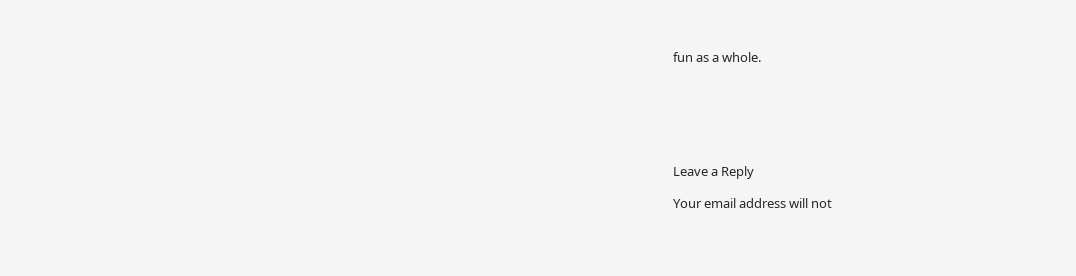fun as a whole.






Leave a Reply

Your email address will not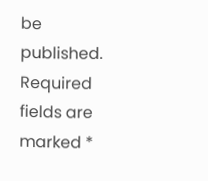be published. Required fields are marked *